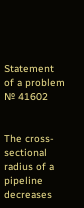Statement of a problem № 41602


The cross-sectional radius of a pipeline decreases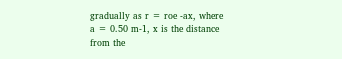gradually as r = roe -ax, where a = 0.50 m-1, x is the distance from the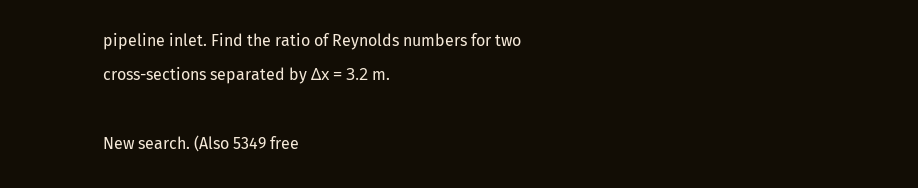pipeline inlet. Find the ratio of Reynolds numbers for two cross-sections separated by Δx = 3.2 m.

New search. (Also 5349 free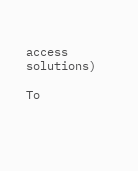access solutions)

To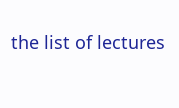the list of lectures